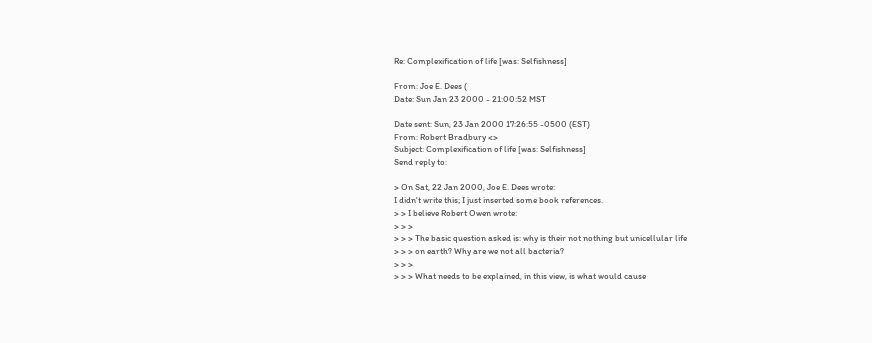Re: Complexification of life [was: Selfishness]

From: Joe E. Dees (
Date: Sun Jan 23 2000 - 21:00:52 MST

Date sent: Sun, 23 Jan 2000 17:26:55 -0500 (EST)
From: Robert Bradbury <>
Subject: Complexification of life [was: Selfishness]
Send reply to:

> On Sat, 22 Jan 2000, Joe E. Dees wrote:
I didn't write this; I just inserted some book references.
> > I believe Robert Owen wrote:
> > >
> > > The basic question asked is: why is their not nothing but unicellular life
> > > on earth? Why are we not all bacteria?
> > >
> > > What needs to be explained, in this view, is what would cause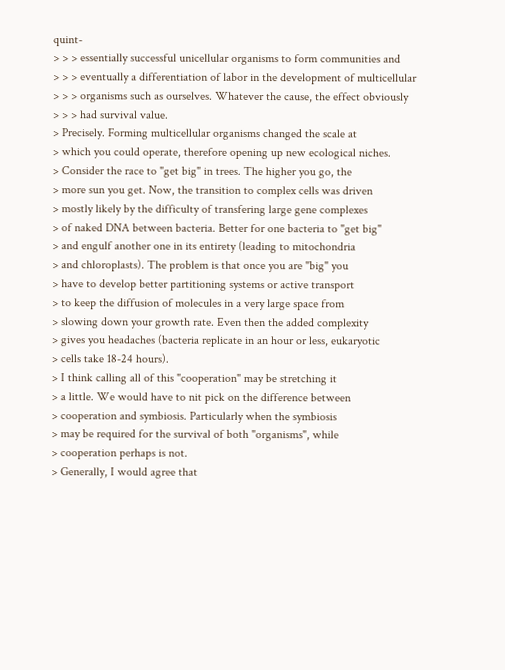quint-
> > > essentially successful unicellular organisms to form communities and
> > > eventually a differentiation of labor in the development of multicellular
> > > organisms such as ourselves. Whatever the cause, the effect obviously
> > > had survival value.
> Precisely. Forming multicellular organisms changed the scale at
> which you could operate, therefore opening up new ecological niches.
> Consider the race to "get big" in trees. The higher you go, the
> more sun you get. Now, the transition to complex cells was driven
> mostly likely by the difficulty of transfering large gene complexes
> of naked DNA between bacteria. Better for one bacteria to "get big"
> and engulf another one in its entirety (leading to mitochondria
> and chloroplasts). The problem is that once you are "big" you
> have to develop better partitioning systems or active transport
> to keep the diffusion of molecules in a very large space from
> slowing down your growth rate. Even then the added complexity
> gives you headaches (bacteria replicate in an hour or less, eukaryotic
> cells take 18-24 hours).
> I think calling all of this "cooperation" may be stretching it
> a little. We would have to nit pick on the difference between
> cooperation and symbiosis. Particularly when the symbiosis
> may be required for the survival of both "organisms", while
> cooperation perhaps is not.
> Generally, I would agree that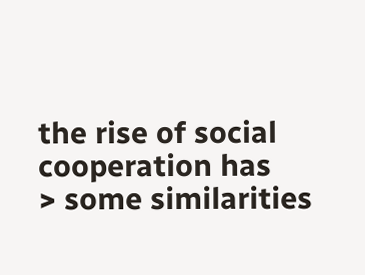the rise of social cooperation has
> some similarities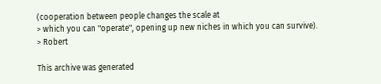(cooperation between people changes the scale at
> which you can "operate", opening up new niches in which you can survive).
> Robert

This archive was generated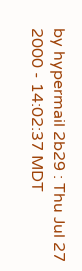by hypermail 2b29 : Thu Jul 27 2000 - 14:02:37 MDT